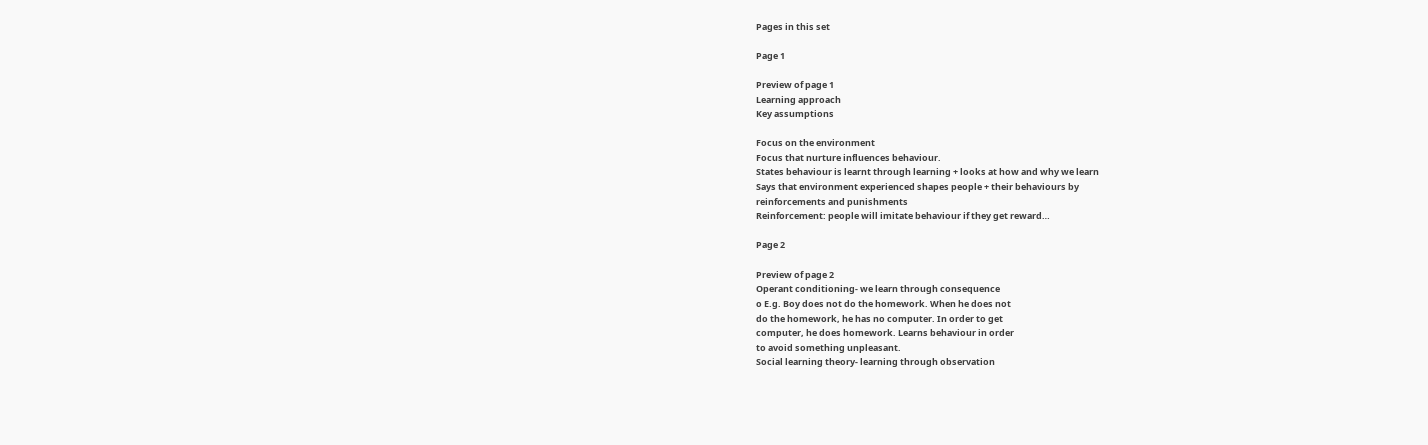Pages in this set

Page 1

Preview of page 1
Learning approach
Key assumptions

Focus on the environment
Focus that nurture influences behaviour.
States behaviour is learnt through learning + looks at how and why we learn
Says that environment experienced shapes people + their behaviours by
reinforcements and punishments
Reinforcement: people will imitate behaviour if they get reward…

Page 2

Preview of page 2
Operant conditioning- we learn through consequence
o E.g. Boy does not do the homework. When he does not
do the homework, he has no computer. In order to get
computer, he does homework. Learns behaviour in order
to avoid something unpleasant.
Social learning theory- learning through observation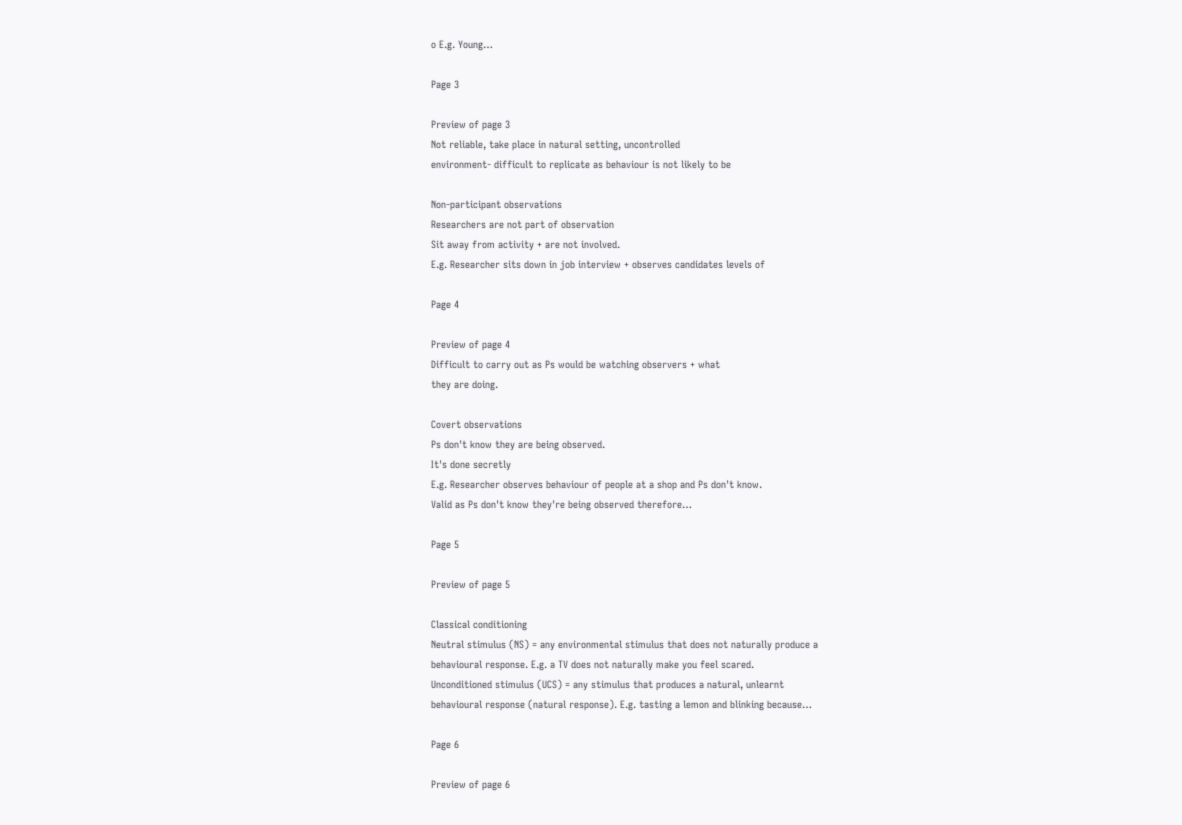o E.g. Young…

Page 3

Preview of page 3
Not reliable, take place in natural setting, uncontrolled
environment- difficult to replicate as behaviour is not likely to be

Non-participant observations
Researchers are not part of observation
Sit away from activity + are not involved.
E.g. Researcher sits down in job interview + observes candidates levels of

Page 4

Preview of page 4
Difficult to carry out as Ps would be watching observers + what
they are doing.

Covert observations
Ps don't know they are being observed.
It's done secretly
E.g. Researcher observes behaviour of people at a shop and Ps don't know.
Valid as Ps don't know they're being observed therefore…

Page 5

Preview of page 5

Classical conditioning
Neutral stimulus (NS) = any environmental stimulus that does not naturally produce a
behavioural response. E.g. a TV does not naturally make you feel scared.
Unconditioned stimulus (UCS) = any stimulus that produces a natural, unlearnt
behavioural response (natural response). E.g. tasting a lemon and blinking because…

Page 6

Preview of page 6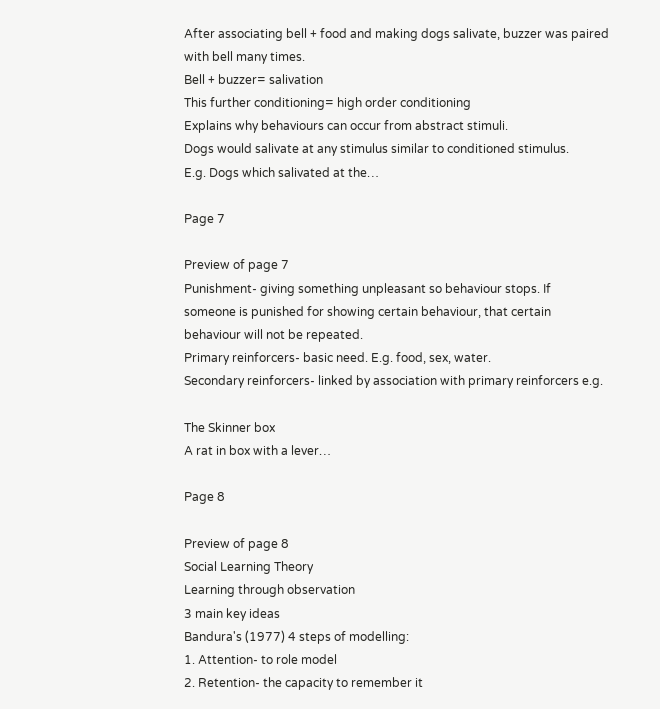After associating bell + food and making dogs salivate, buzzer was paired
with bell many times.
Bell + buzzer= salivation
This further conditioning= high order conditioning
Explains why behaviours can occur from abstract stimuli.
Dogs would salivate at any stimulus similar to conditioned stimulus.
E.g. Dogs which salivated at the…

Page 7

Preview of page 7
Punishment- giving something unpleasant so behaviour stops. If
someone is punished for showing certain behaviour, that certain
behaviour will not be repeated.
Primary reinforcers- basic need. E.g. food, sex, water.
Secondary reinforcers- linked by association with primary reinforcers e.g.

The Skinner box
A rat in box with a lever…

Page 8

Preview of page 8
Social Learning Theory
Learning through observation
3 main key ideas
Bandura's (1977) 4 steps of modelling:
1. Attention- to role model
2. Retention- the capacity to remember it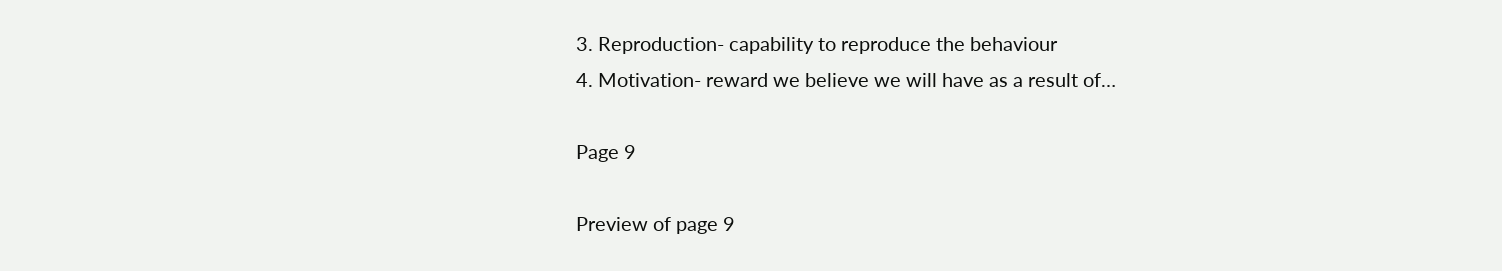3. Reproduction- capability to reproduce the behaviour
4. Motivation- reward we believe we will have as a result of…

Page 9

Preview of page 9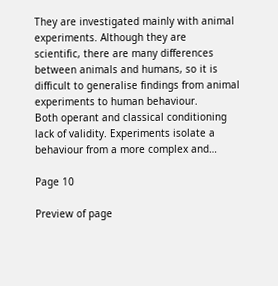They are investigated mainly with animal experiments. Although they are
scientific, there are many differences between animals and humans, so it is
difficult to generalise findings from animal experiments to human behaviour.
Both operant and classical conditioning lack of validity. Experiments isolate a
behaviour from a more complex and…

Page 10

Preview of page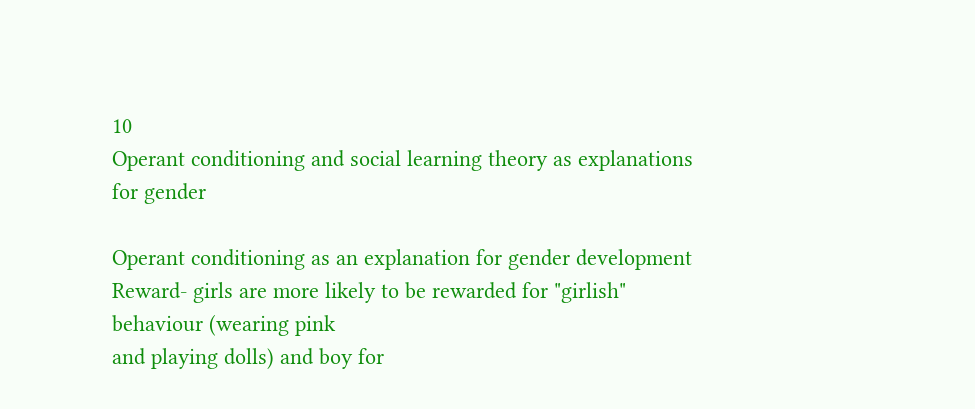10
Operant conditioning and social learning theory as explanations for gender

Operant conditioning as an explanation for gender development
Reward- girls are more likely to be rewarded for "girlish" behaviour (wearing pink
and playing dolls) and boy for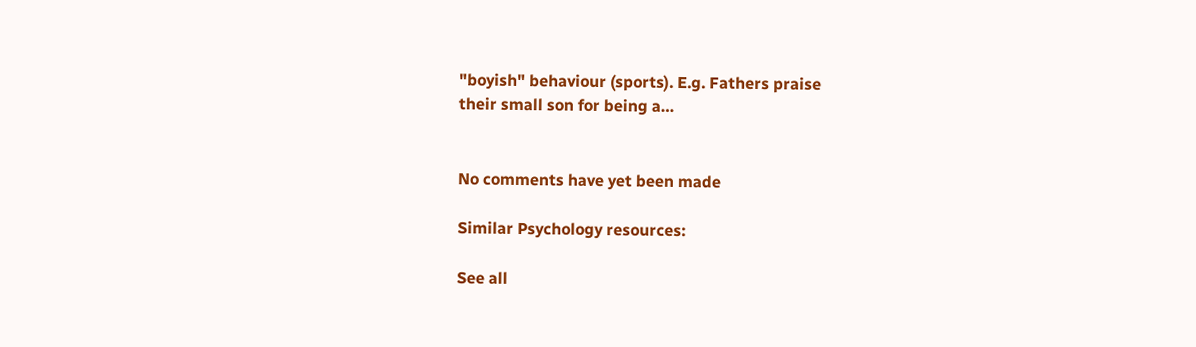"boyish" behaviour (sports). E.g. Fathers praise
their small son for being a…


No comments have yet been made

Similar Psychology resources:

See all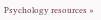Psychology resources »